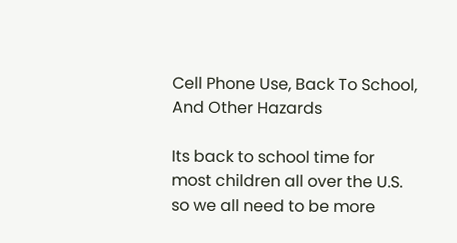Cell Phone Use, Back To School, And Other Hazards

Its back to school time for most children all over the U.S. so we all need to be more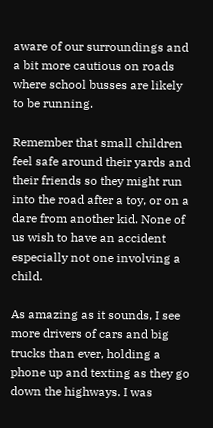aware of our surroundings and a bit more cautious on roads where school busses are likely to be running.

Remember that small children feel safe around their yards and their friends so they might run into the road after a toy, or on a dare from another kid. None of us wish to have an accident especially not one involving a child.

As amazing as it sounds, I see more drivers of cars and big trucks than ever, holding a phone up and texting as they go down the highways. I was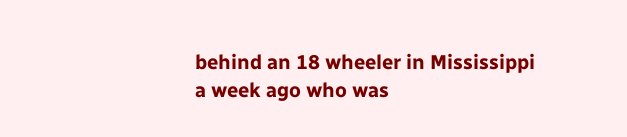behind an 18 wheeler in Mississippi a week ago who was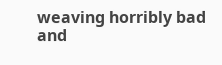weaving horribly bad and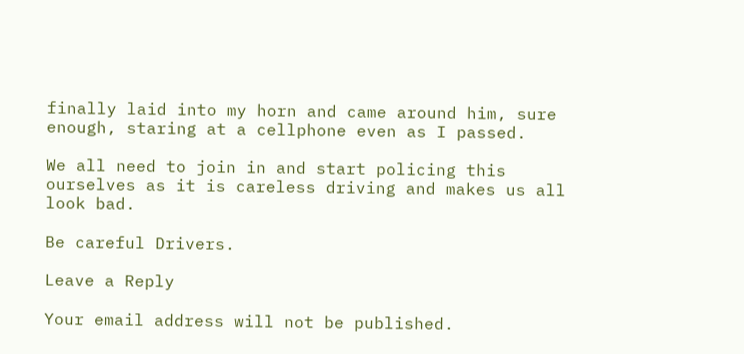finally laid into my horn and came around him, sure enough, staring at a cellphone even as I passed.

We all need to join in and start policing this ourselves as it is careless driving and makes us all look bad.

Be careful Drivers.

Leave a Reply

Your email address will not be published.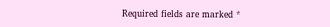Required fields are marked *